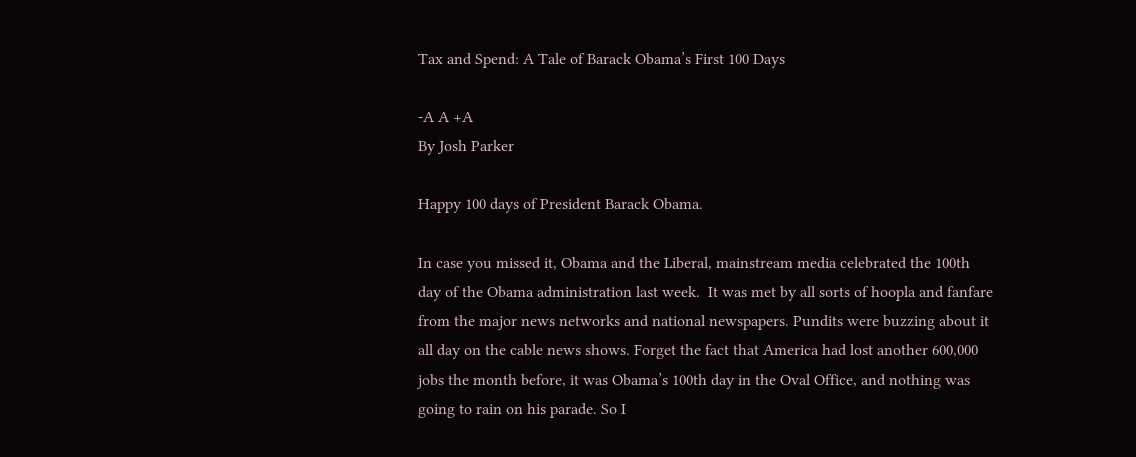Tax and Spend: A Tale of Barack Obama’s First 100 Days

-A A +A
By Josh Parker

Happy 100 days of President Barack Obama.

In case you missed it, Obama and the Liberal, mainstream media celebrated the 100th day of the Obama administration last week.  It was met by all sorts of hoopla and fanfare from the major news networks and national newspapers. Pundits were buzzing about it all day on the cable news shows. Forget the fact that America had lost another 600,000 jobs the month before, it was Obama’s 100th day in the Oval Office, and nothing was going to rain on his parade. So I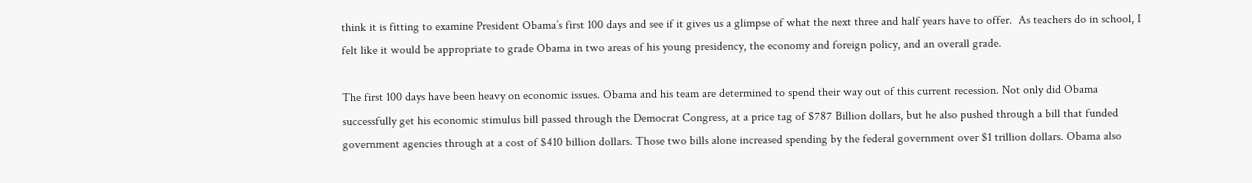think it is fitting to examine President Obama’s first 100 days and see if it gives us a glimpse of what the next three and half years have to offer.  As teachers do in school, I felt like it would be appropriate to grade Obama in two areas of his young presidency, the economy and foreign policy, and an overall grade.

The first 100 days have been heavy on economic issues. Obama and his team are determined to spend their way out of this current recession. Not only did Obama successfully get his economic stimulus bill passed through the Democrat Congress, at a price tag of $787 Billion dollars, but he also pushed through a bill that funded government agencies through at a cost of $410 billion dollars. Those two bills alone increased spending by the federal government over $1 trillion dollars. Obama also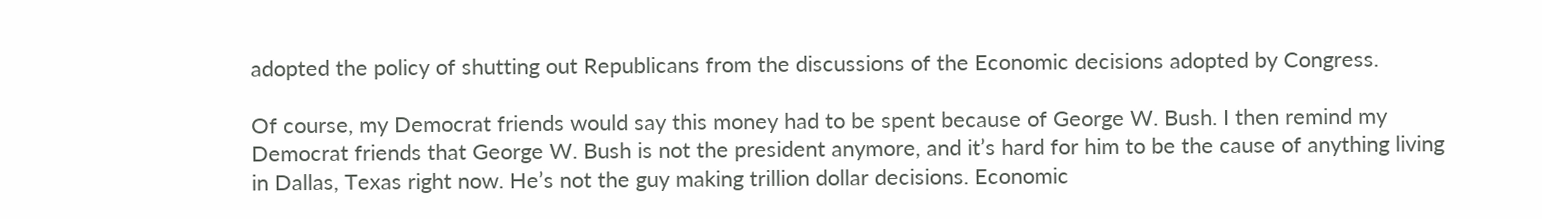adopted the policy of shutting out Republicans from the discussions of the Economic decisions adopted by Congress.

Of course, my Democrat friends would say this money had to be spent because of George W. Bush. I then remind my Democrat friends that George W. Bush is not the president anymore, and it’s hard for him to be the cause of anything living in Dallas, Texas right now. He’s not the guy making trillion dollar decisions. Economic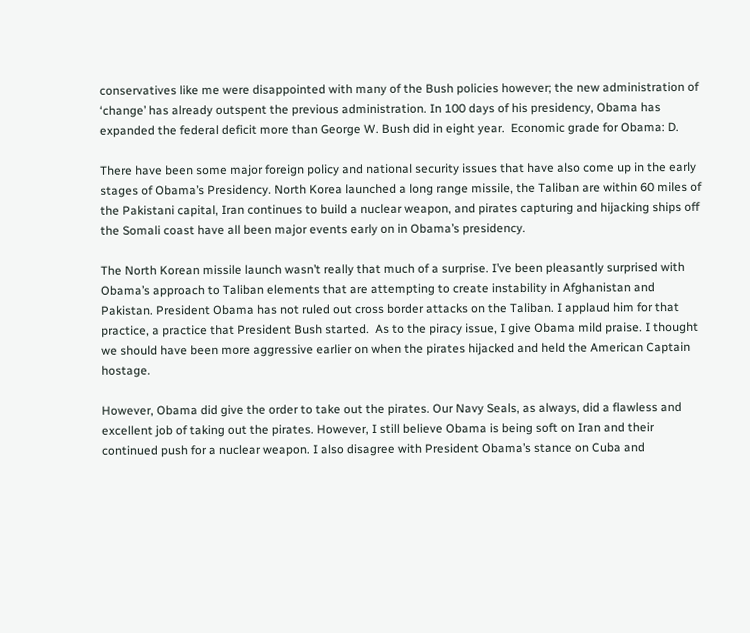conservatives like me were disappointed with many of the Bush policies however; the new administration of ‘change’ has already outspent the previous administration. In 100 days of his presidency, Obama has expanded the federal deficit more than George W. Bush did in eight year.  Economic grade for Obama: D.

There have been some major foreign policy and national security issues that have also come up in the early stages of Obama’s Presidency. North Korea launched a long range missile, the Taliban are within 60 miles of the Pakistani capital, Iran continues to build a nuclear weapon, and pirates capturing and hijacking ships off the Somali coast have all been major events early on in Obama’s presidency.

The North Korean missile launch wasn’t really that much of a surprise. I’ve been pleasantly surprised with Obama’s approach to Taliban elements that are attempting to create instability in Afghanistan and Pakistan. President Obama has not ruled out cross border attacks on the Taliban. I applaud him for that practice, a practice that President Bush started.  As to the piracy issue, I give Obama mild praise. I thought we should have been more aggressive earlier on when the pirates hijacked and held the American Captain hostage.

However, Obama did give the order to take out the pirates. Our Navy Seals, as always, did a flawless and excellent job of taking out the pirates. However, I still believe Obama is being soft on Iran and their continued push for a nuclear weapon. I also disagree with President Obama’s stance on Cuba and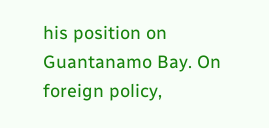his position on Guantanamo Bay. On foreign policy,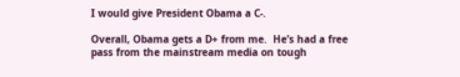I would give President Obama a C-.

Overall, Obama gets a D+ from me.  He’s had a free pass from the mainstream media on tough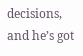decisions, and he’s got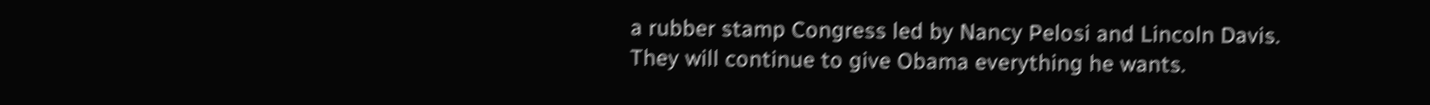a rubber stamp Congress led by Nancy Pelosi and Lincoln Davis. They will continue to give Obama everything he wants.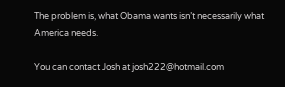The problem is, what Obama wants isn’t necessarily what America needs.

You can contact Josh at josh222@hotmail.com